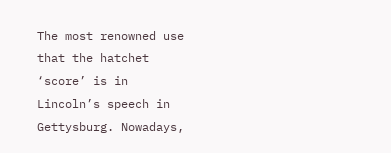The most renowned use that the hatchet ‘score’ is in Lincoln’s speech in Gettysburg. Nowadays,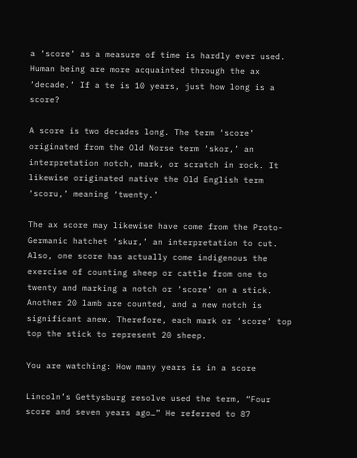a ‘score’ as a measure of time is hardly ever used. Human being are more acquainted through the ax ‘decade.’ If a te is 10 years, just how long is a score?

A score is two decades long. The term ‘score’ originated from the Old Norse term ‘skor,’ an interpretation notch, mark, or scratch in rock. It likewise originated native the Old English term ‘scoru,’ meaning ‘twenty.’

The ax score may likewise have come from the Proto-Germanic hatchet ‘skur,’ an interpretation to cut. Also, one score has actually come indigenous the exercise of counting sheep or cattle from one to twenty and marking a notch or ‘score’ on a stick. Another 20 lamb are counted, and a new notch is significant anew. Therefore, each mark or ‘score’ top top the stick to represent 20 sheep.

You are watching: How many years is in a score

Lincoln’s Gettysburg resolve used the term, “Four score and seven years ago…” He referred to 87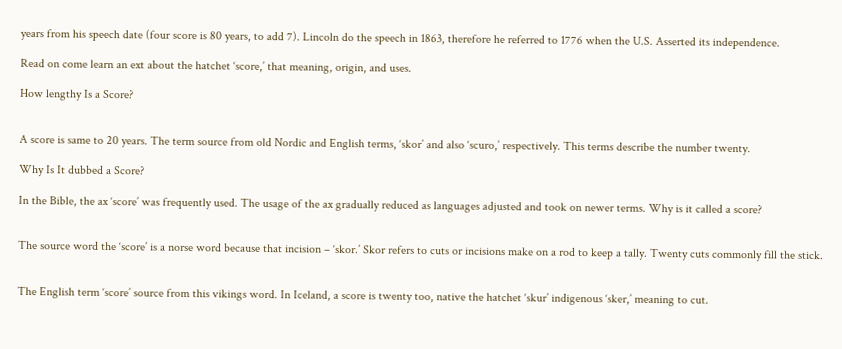years from his speech date (four score is 80 years, to add 7). Lincoln do the speech in 1863, therefore he referred to 1776 when the U.S. Asserted its independence.

Read on come learn an ext about the hatchet ‘score,’ that meaning, origin, and uses.

How lengthy Is a Score?


A score is same to 20 years. The term source from old Nordic and English terms, ‘skor’ and also ‘scuro,’ respectively. This terms describe the number twenty.

Why Is It dubbed a Score?

In the Bible, the ax ‘score’ was frequently used. The usage of the ax gradually reduced as languages adjusted and took on newer terms. Why is it called a score?


The source word the ‘score’ is a norse word because that incision – ‘skor.’ Skor refers to cuts or incisions make on a rod to keep a tally. Twenty cuts commonly fill the stick.


The English term ‘score’ source from this vikings word. In Iceland, a score is twenty too, native the hatchet ‘skur’ indigenous ‘sker,’ meaning to cut.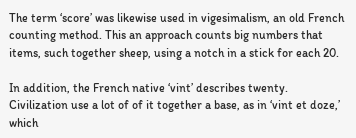The term ‘score’ was likewise used in vigesimalism, an old French counting method. This an approach counts big numbers that items, such together sheep, using a notch in a stick for each 20.

In addition, the French native ‘vint’ describes twenty. Civilization use a lot of of it together a base, as in ‘vint et doze,’ which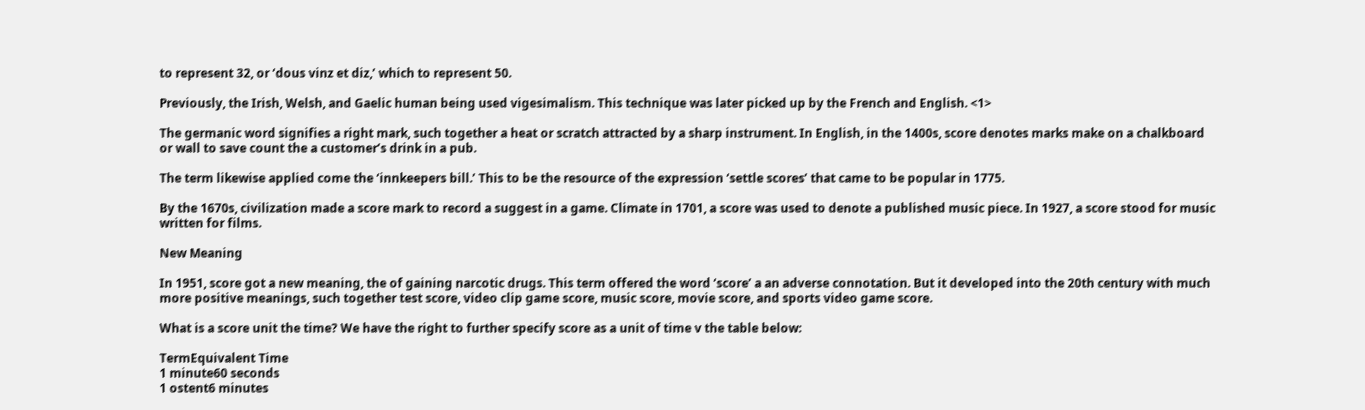to represent 32, or ‘dous vinz et diz,’ which to represent 50.

Previously, the Irish, Welsh, and Gaelic human being used vigesimalism. This technique was later picked up by the French and English. <1>

The germanic word signifies a right mark, such together a heat or scratch attracted by a sharp instrument. In English, in the 1400s, score denotes marks make on a chalkboard or wall to save count the a customer’s drink in a pub.

The term likewise applied come the ‘innkeepers bill.’ This to be the resource of the expression ‘settle scores’ that came to be popular in 1775.

By the 1670s, civilization made a score mark to record a suggest in a game. Climate in 1701, a score was used to denote a published music piece. In 1927, a score stood for music written for films.

New Meaning

In 1951, score got a new meaning, the of gaining narcotic drugs. This term offered the word ‘score’ a an adverse connotation. But it developed into the 20th century with much more positive meanings, such together test score, video clip game score, music score, movie score, and sports video game score.

What is a score unit the time? We have the right to further specify score as a unit of time v the table below:

TermEquivalent Time
1 minute60 seconds
1 ostent6 minutes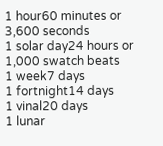1 hour60 minutes or 3,600 seconds
1 solar day24 hours or 1,000 swatch beats
1 week7 days
1 fortnight14 days
1 vinal20 days
1 lunar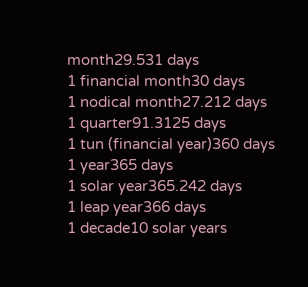month29.531 days
1 financial month30 days
1 nodical month27.212 days
1 quarter91.3125 days
1 tun (financial year)360 days
1 year365 days
1 solar year365.242 days
1 leap year366 days
1 decade10 solar years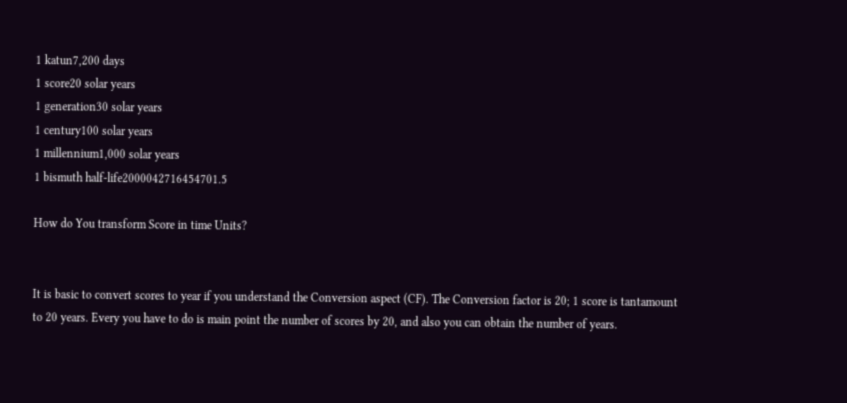1 katun7,200 days
1 score20 solar years
1 generation30 solar years
1 century100 solar years
1 millennium1,000 solar years
1 bismuth half-life2000042716454701.5

How do You transform Score in time Units?


It is basic to convert scores to year if you understand the Conversion aspect (CF). The Conversion factor is 20; 1 score is tantamount to 20 years. Every you have to do is main point the number of scores by 20, and also you can obtain the number of years.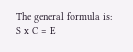The general formula is: S x C = E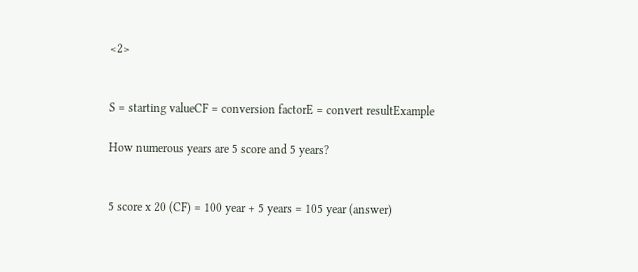<2>


S = starting valueCF = conversion factorE = convert resultExample

How numerous years are 5 score and 5 years?


5 score x 20 (CF) = 100 year + 5 years = 105 year (answer)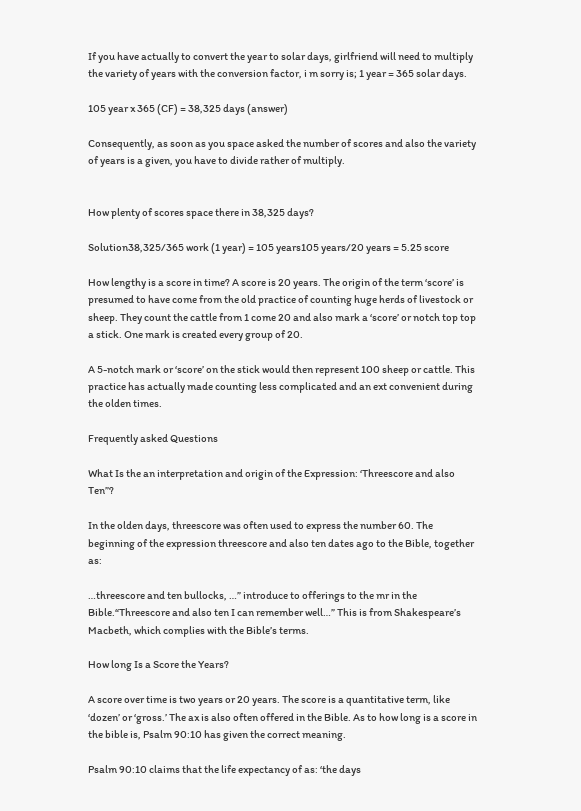If you have actually to convert the year to solar days, girlfriend will need to multiply the variety of years with the conversion factor, i m sorry is; 1 year = 365 solar days.

105 year x 365 (CF) = 38,325 days (answer)

Consequently, as soon as you space asked the number of scores and also the variety of years is a given, you have to divide rather of multiply.


How plenty of scores space there in 38,325 days?

Solution38,325/365 work (1 year) = 105 years105 years/20 years = 5.25 score

How lengthy is a score in time? A score is 20 years. The origin of the term ‘score’ is presumed to have come from the old practice of counting huge herds of livestock or sheep. They count the cattle from 1 come 20 and also mark a ‘score’ or notch top top a stick. One mark is created every group of 20.

A 5-notch mark or ‘score’ on the stick would then represent 100 sheep or cattle. This practice has actually made counting less complicated and an ext convenient during the olden times.

Frequently asked Questions

What Is the an interpretation and origin of the Expression: ‘Threescore and also Ten”?

In the olden days, threescore was often used to express the number 60. The beginning of the expression threescore and also ten dates ago to the Bible, together as:

…threescore and ten bullocks, …” introduce to offerings to the mr in the Bible.“Threescore and also ten I can remember well…” This is from Shakespeare’s Macbeth, which complies with the Bible’s terms.

How long Is a Score the Years?

A score over time is two years or 20 years. The score is a quantitative term, like ‘dozen’ or ‘gross.’ The ax is also often offered in the Bible. As to how long is a score in the bible is, Psalm 90:10 has given the correct meaning.

Psalm 90:10 claims that the life expectancy of as: ‘the days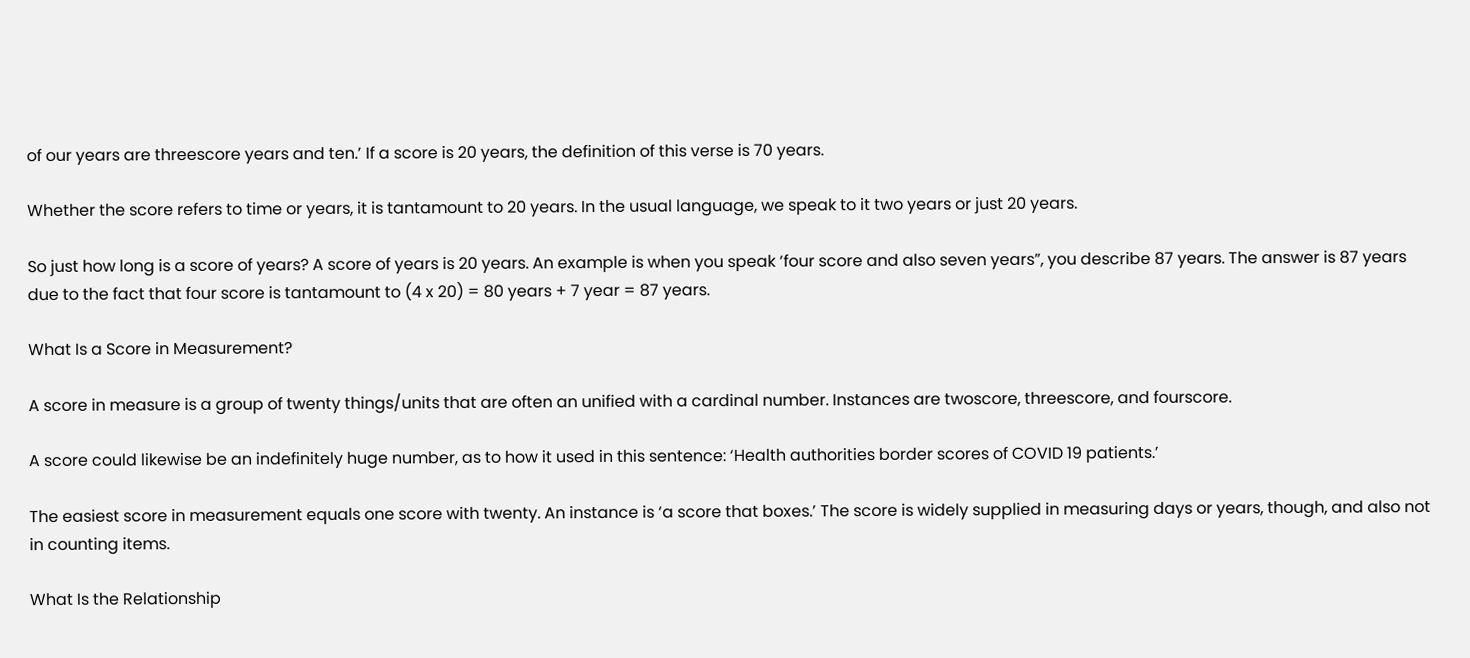of our years are threescore years and ten.’ If a score is 20 years, the definition of this verse is 70 years.

Whether the score refers to time or years, it is tantamount to 20 years. In the usual language, we speak to it two years or just 20 years.

So just how long is a score of years? A score of years is 20 years. An example is when you speak ‘four score and also seven years”, you describe 87 years. The answer is 87 years due to the fact that four score is tantamount to (4 x 20) = 80 years + 7 year = 87 years.

What Is a Score in Measurement?

A score in measure is a group of twenty things/units that are often an unified with a cardinal number. Instances are twoscore, threescore, and fourscore.

A score could likewise be an indefinitely huge number, as to how it used in this sentence: ‘Health authorities border scores of COVID 19 patients.’

The easiest score in measurement equals one score with twenty. An instance is ‘a score that boxes.’ The score is widely supplied in measuring days or years, though, and also not in counting items.

What Is the Relationship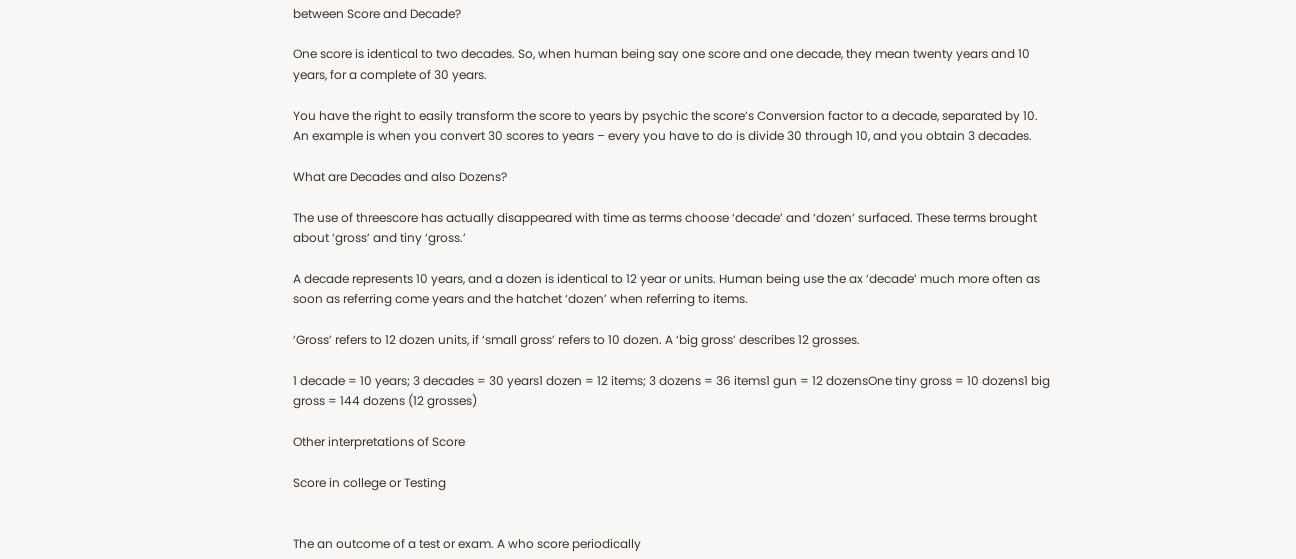between Score and Decade?

One score is identical to two decades. So, when human being say one score and one decade, they mean twenty years and 10 years, for a complete of 30 years.

You have the right to easily transform the score to years by psychic the score’s Conversion factor to a decade, separated by 10. An example is when you convert 30 scores to years – every you have to do is divide 30 through 10, and you obtain 3 decades.

What are Decades and also Dozens?

The use of threescore has actually disappeared with time as terms choose ‘decade’ and ‘dozen’ surfaced. These terms brought about ‘gross’ and tiny ‘gross.’

A decade represents 10 years, and a dozen is identical to 12 year or units. Human being use the ax ‘decade’ much more often as soon as referring come years and the hatchet ‘dozen’ when referring to items.

‘Gross’ refers to 12 dozen units, if ‘small gross’ refers to 10 dozen. A ‘big gross’ describes 12 grosses.

1 decade = 10 years; 3 decades = 30 years1 dozen = 12 items; 3 dozens = 36 items1 gun = 12 dozensOne tiny gross = 10 dozens1 big gross = 144 dozens (12 grosses)

Other interpretations of Score

Score in college or Testing


The an outcome of a test or exam. A who score periodically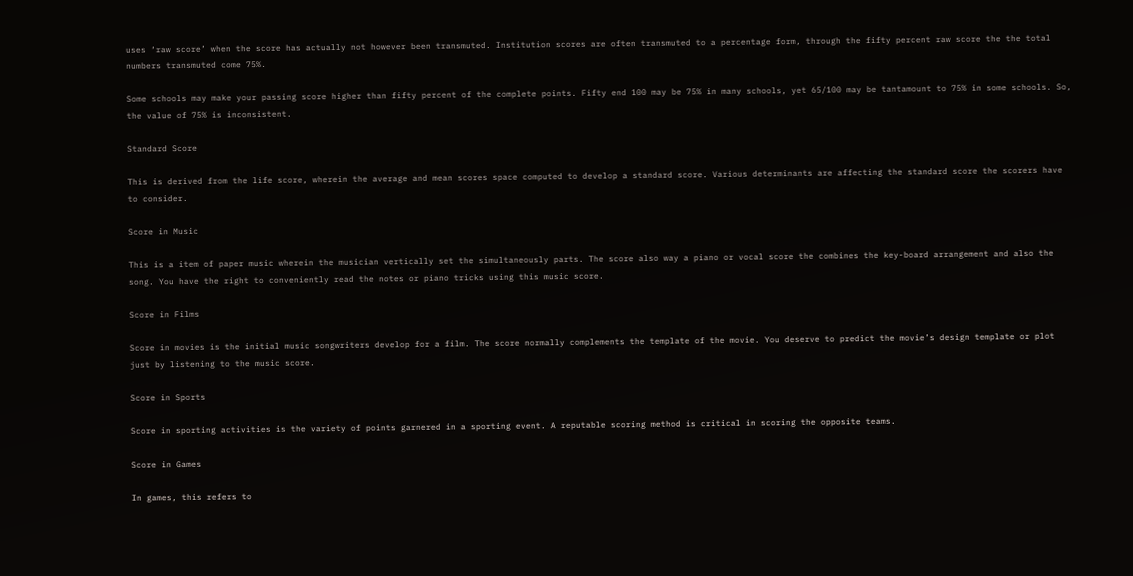uses ‘raw score’ when the score has actually not however been transmuted. Institution scores are often transmuted to a percentage form, through the fifty percent raw score the the total numbers transmuted come 75%.

Some schools may make your passing score higher than fifty percent of the complete points. Fifty end 100 may be 75% in many schools, yet 65/100 may be tantamount to 75% in some schools. So, the value of 75% is inconsistent.

Standard Score

This is derived from the life score, wherein the average and mean scores space computed to develop a standard score. Various determinants are affecting the standard score the scorers have to consider.

Score in Music

This is a item of paper music wherein the musician vertically set the simultaneously parts. The score also way a piano or vocal score the combines the key-board arrangement and also the song. You have the right to conveniently read the notes or piano tricks using this music score.

Score in Films

Score in movies is the initial music songwriters develop for a film. The score normally complements the template of the movie. You deserve to predict the movie’s design template or plot just by listening to the music score.

Score in Sports

Score in sporting activities is the variety of points garnered in a sporting event. A reputable scoring method is critical in scoring the opposite teams.

Score in Games

In games, this refers to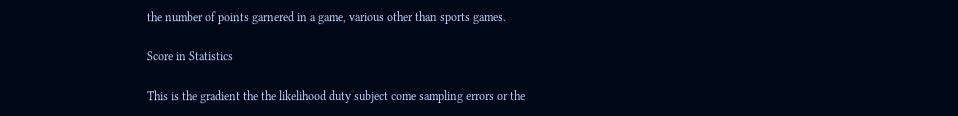the number of points garnered in a game, various other than sports games.

Score in Statistics

This is the gradient the the likelihood duty subject come sampling errors or the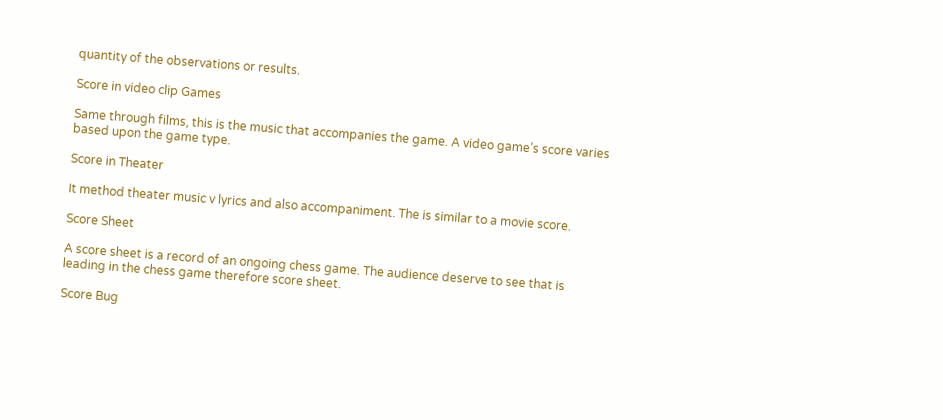quantity of the observations or results.

Score in video clip Games

Same through films, this is the music that accompanies the game. A video game’s score varies based upon the game type.

Score in Theater

It method theater music v lyrics and also accompaniment. The is similar to a movie score.

Score Sheet

A score sheet is a record of an ongoing chess game. The audience deserve to see that is leading in the chess game therefore score sheet.

Score Bug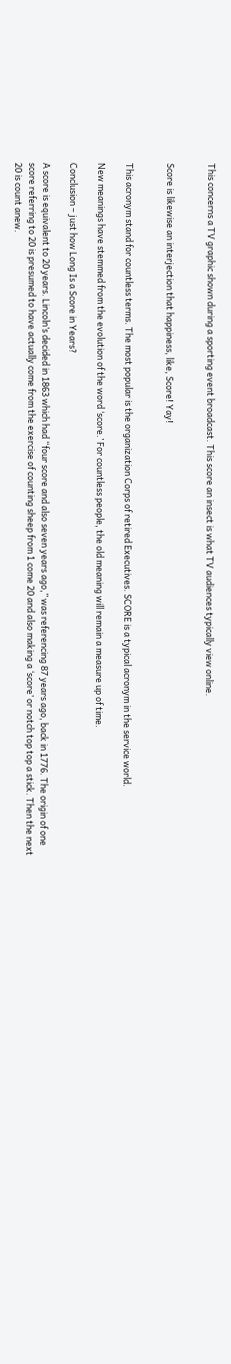This concerns a TV graphic shown during a sporting event broadcast. This score an insect is what TV audiences typically view online.


Score is likewise an interjection that happiness, like, Score! Yay!


This acronym stand for countless terms. The most popular is the organization Corps of retired Executives. SCORE is a typical acronym in the service world.

New meanings have stemmed from the evolution of the word ‘score.’ For countless people, the old meaning will remain a measure up of time.

Conclusion – just how Long Is a Score in Years?

A score is equivalent to 20 years. Lincoln’s decided in 1863 which had “four score and also seven years ago,” was referencing 87 years ago, back in 1776. The origin of one score referring to 20 is presumed to have actually come from the exercise of counting sheep from 1 come 20 and also making a ‘score’ or notch top top a stick. Then the next 20 is count anew.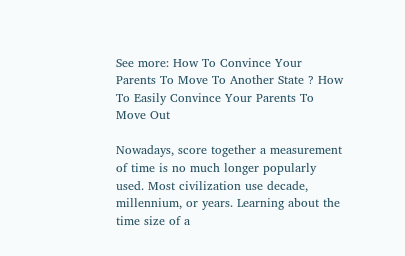See more: How To Convince Your Parents To Move To Another State ? How To Easily Convince Your Parents To Move Out

Nowadays, score together a measurement of time is no much longer popularly used. Most civilization use decade, millennium, or years. Learning about the time size of a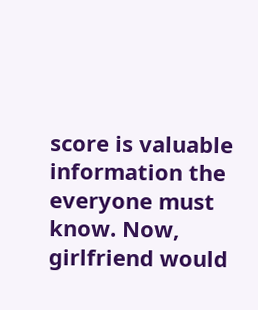score is valuable information the everyone must know. Now, girlfriend would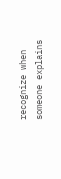recognize when someone explains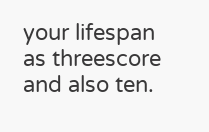your lifespan as threescore and also ten.